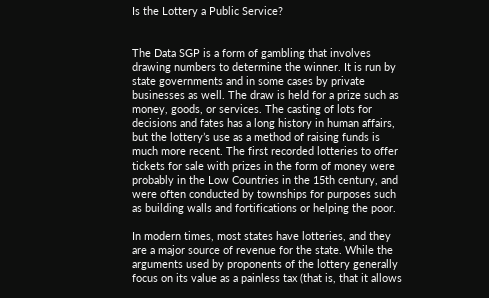Is the Lottery a Public Service?


The Data SGP is a form of gambling that involves drawing numbers to determine the winner. It is run by state governments and in some cases by private businesses as well. The draw is held for a prize such as money, goods, or services. The casting of lots for decisions and fates has a long history in human affairs, but the lottery’s use as a method of raising funds is much more recent. The first recorded lotteries to offer tickets for sale with prizes in the form of money were probably in the Low Countries in the 15th century, and were often conducted by townships for purposes such as building walls and fortifications or helping the poor.

In modern times, most states have lotteries, and they are a major source of revenue for the state. While the arguments used by proponents of the lottery generally focus on its value as a painless tax (that is, that it allows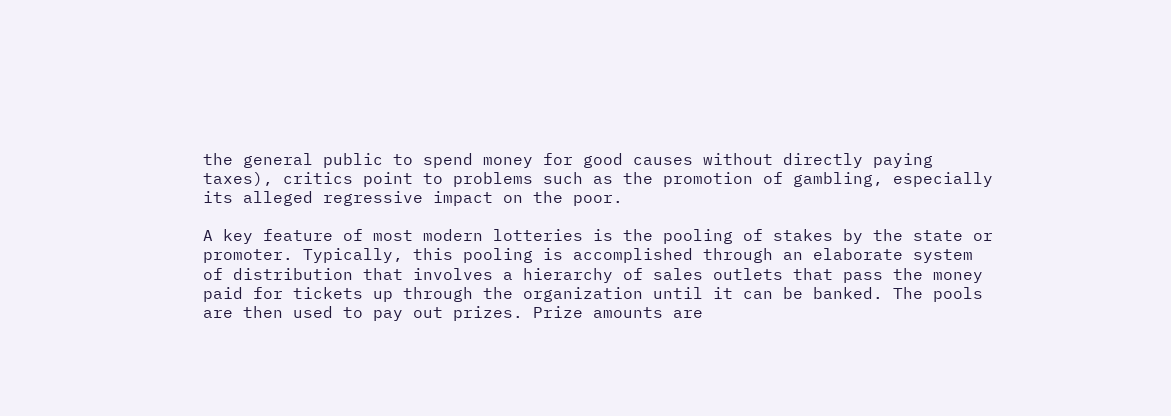the general public to spend money for good causes without directly paying taxes), critics point to problems such as the promotion of gambling, especially its alleged regressive impact on the poor.

A key feature of most modern lotteries is the pooling of stakes by the state or promoter. Typically, this pooling is accomplished through an elaborate system of distribution that involves a hierarchy of sales outlets that pass the money paid for tickets up through the organization until it can be banked. The pools are then used to pay out prizes. Prize amounts are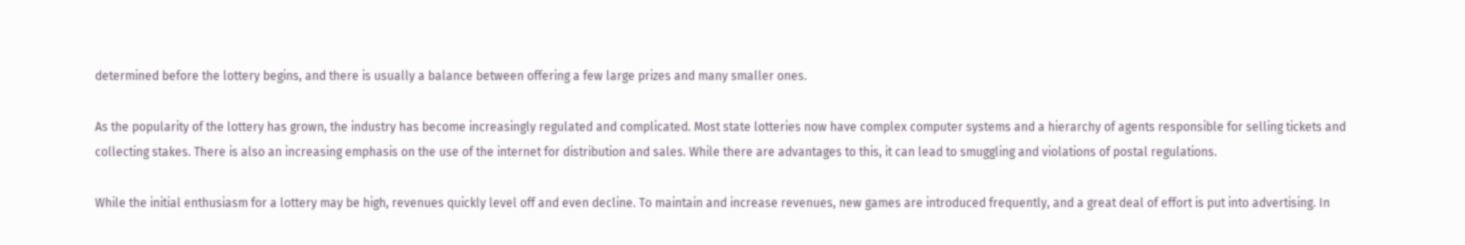determined before the lottery begins, and there is usually a balance between offering a few large prizes and many smaller ones.

As the popularity of the lottery has grown, the industry has become increasingly regulated and complicated. Most state lotteries now have complex computer systems and a hierarchy of agents responsible for selling tickets and collecting stakes. There is also an increasing emphasis on the use of the internet for distribution and sales. While there are advantages to this, it can lead to smuggling and violations of postal regulations.

While the initial enthusiasm for a lottery may be high, revenues quickly level off and even decline. To maintain and increase revenues, new games are introduced frequently, and a great deal of effort is put into advertising. In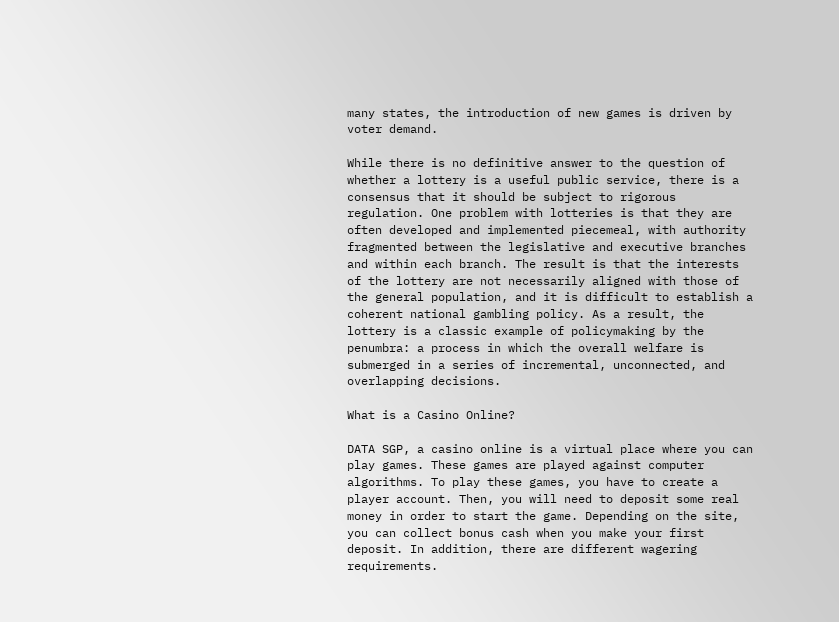many states, the introduction of new games is driven by voter demand.

While there is no definitive answer to the question of whether a lottery is a useful public service, there is a consensus that it should be subject to rigorous regulation. One problem with lotteries is that they are often developed and implemented piecemeal, with authority fragmented between the legislative and executive branches and within each branch. The result is that the interests of the lottery are not necessarily aligned with those of the general population, and it is difficult to establish a coherent national gambling policy. As a result, the lottery is a classic example of policymaking by the penumbra: a process in which the overall welfare is submerged in a series of incremental, unconnected, and overlapping decisions.

What is a Casino Online?

DATA SGP, a casino online is a virtual place where you can play games. These games are played against computer algorithms. To play these games, you have to create a player account. Then, you will need to deposit some real money in order to start the game. Depending on the site, you can collect bonus cash when you make your first deposit. In addition, there are different wagering requirements.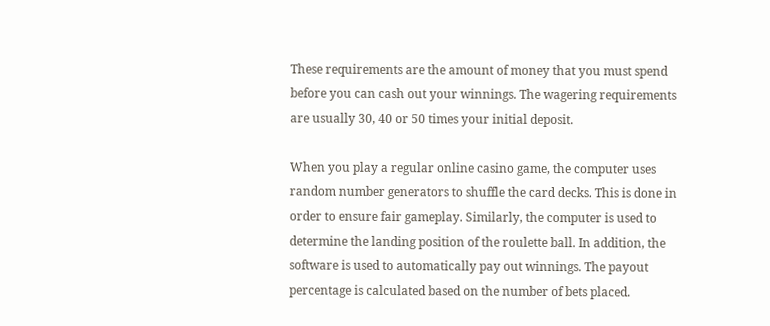These requirements are the amount of money that you must spend before you can cash out your winnings. The wagering requirements are usually 30, 40 or 50 times your initial deposit.

When you play a regular online casino game, the computer uses random number generators to shuffle the card decks. This is done in order to ensure fair gameplay. Similarly, the computer is used to determine the landing position of the roulette ball. In addition, the software is used to automatically pay out winnings. The payout percentage is calculated based on the number of bets placed.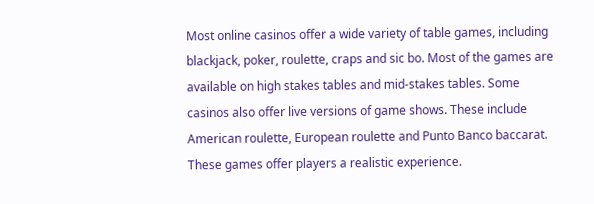Most online casinos offer a wide variety of table games, including blackjack, poker, roulette, craps and sic bo. Most of the games are available on high stakes tables and mid-stakes tables. Some casinos also offer live versions of game shows. These include American roulette, European roulette and Punto Banco baccarat. These games offer players a realistic experience.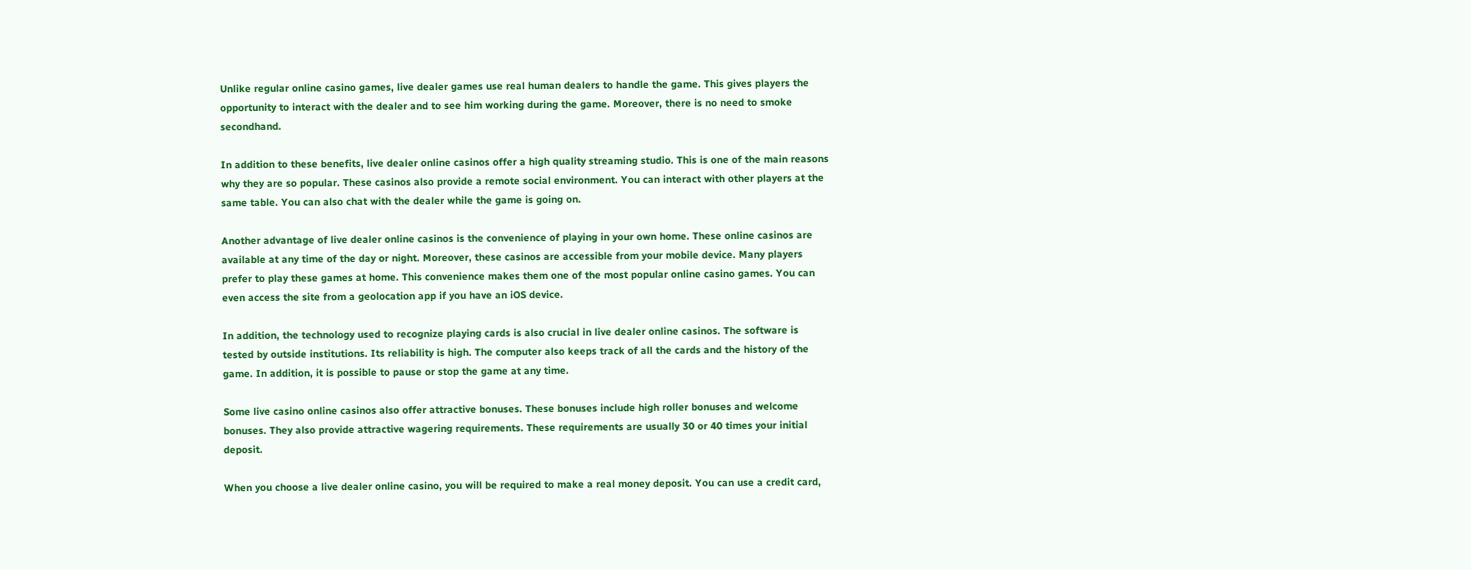Unlike regular online casino games, live dealer games use real human dealers to handle the game. This gives players the opportunity to interact with the dealer and to see him working during the game. Moreover, there is no need to smoke secondhand.

In addition to these benefits, live dealer online casinos offer a high quality streaming studio. This is one of the main reasons why they are so popular. These casinos also provide a remote social environment. You can interact with other players at the same table. You can also chat with the dealer while the game is going on.

Another advantage of live dealer online casinos is the convenience of playing in your own home. These online casinos are available at any time of the day or night. Moreover, these casinos are accessible from your mobile device. Many players prefer to play these games at home. This convenience makes them one of the most popular online casino games. You can even access the site from a geolocation app if you have an iOS device.

In addition, the technology used to recognize playing cards is also crucial in live dealer online casinos. The software is tested by outside institutions. Its reliability is high. The computer also keeps track of all the cards and the history of the game. In addition, it is possible to pause or stop the game at any time.

Some live casino online casinos also offer attractive bonuses. These bonuses include high roller bonuses and welcome bonuses. They also provide attractive wagering requirements. These requirements are usually 30 or 40 times your initial deposit.

When you choose a live dealer online casino, you will be required to make a real money deposit. You can use a credit card,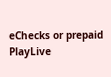eChecks or prepaid PlayLive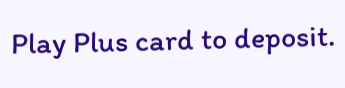Play Plus card to deposit.